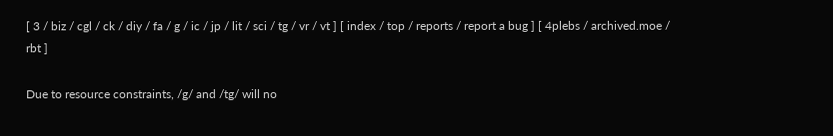[ 3 / biz / cgl / ck / diy / fa / g / ic / jp / lit / sci / tg / vr / vt ] [ index / top / reports / report a bug ] [ 4plebs / archived.moe / rbt ]

Due to resource constraints, /g/ and /tg/ will no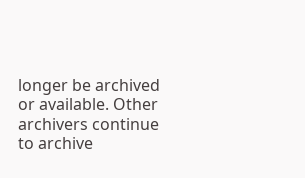longer be archived or available. Other archivers continue to archive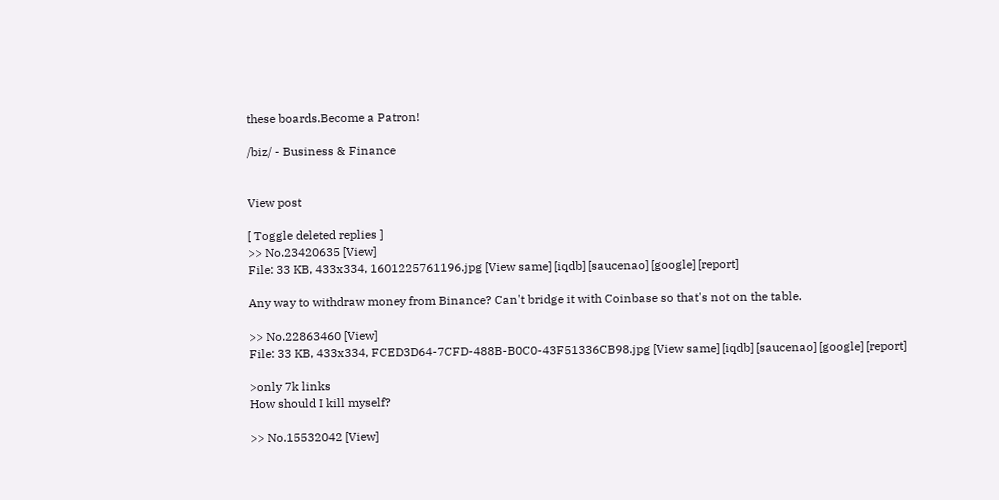these boards.Become a Patron!

/biz/ - Business & Finance


View post

[ Toggle deleted replies ]
>> No.23420635 [View]
File: 33 KB, 433x334, 1601225761196.jpg [View same] [iqdb] [saucenao] [google] [report]

Any way to withdraw money from Binance? Can't bridge it with Coinbase so that's not on the table.

>> No.22863460 [View]
File: 33 KB, 433x334, FCED3D64-7CFD-488B-B0C0-43F51336CB98.jpg [View same] [iqdb] [saucenao] [google] [report]

>only 7k links
How should I kill myself?

>> No.15532042 [View]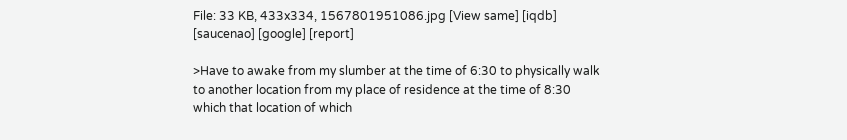File: 33 KB, 433x334, 1567801951086.jpg [View same] [iqdb] [saucenao] [google] [report]

>Have to awake from my slumber at the time of 6:30 to physically walk to another location from my place of residence at the time of 8:30 which that location of which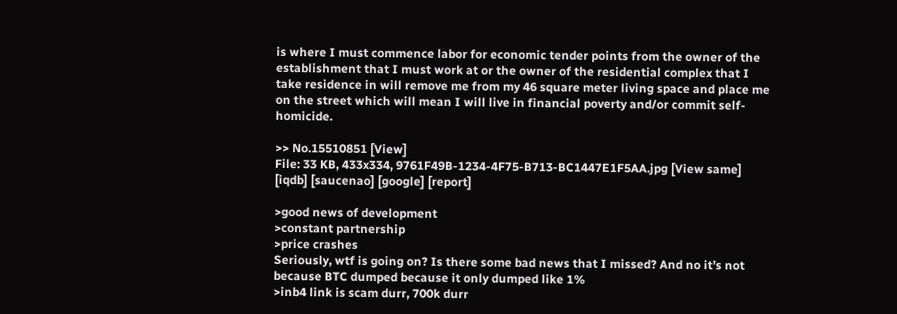is where I must commence labor for economic tender points from the owner of the establishment that I must work at or the owner of the residential complex that I take residence in will remove me from my 46 square meter living space and place me on the street which will mean I will live in financial poverty and/or commit self-homicide.

>> No.15510851 [View]
File: 33 KB, 433x334, 9761F49B-1234-4F75-B713-BC1447E1F5AA.jpg [View same] [iqdb] [saucenao] [google] [report]

>good news of development
>constant partnership
>price crashes
Seriously, wtf is going on? Is there some bad news that I missed? And no it’s not because BTC dumped because it only dumped like 1%
>inb4 link is scam durr, 700k durr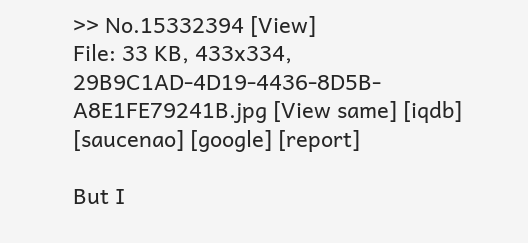>> No.15332394 [View]
File: 33 KB, 433x334, 29B9C1AD-4D19-4436-8D5B-A8E1FE79241B.jpg [View same] [iqdb] [saucenao] [google] [report]

But I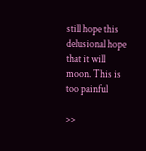still hope this delusional hope that it will moon. This is too painful

>>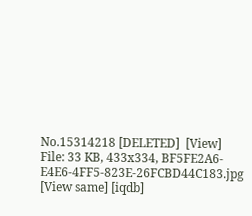No.15314218 [DELETED]  [View]
File: 33 KB, 433x334, BF5FE2A6-E4E6-4FF5-823E-26FCBD44C183.jpg [View same] [iqdb]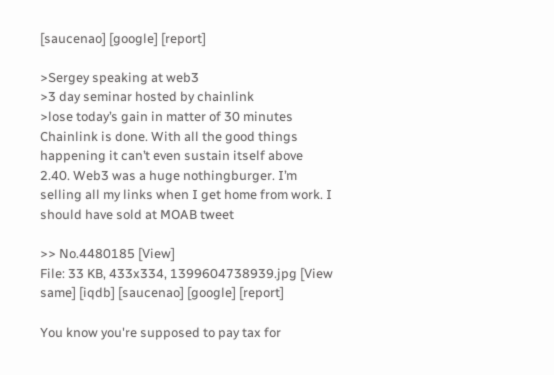[saucenao] [google] [report]

>Sergey speaking at web3
>3 day seminar hosted by chainlink
>lose today’s gain in matter of 30 minutes
Chainlink is done. With all the good things happening it can’t even sustain itself above 2.40. Web3 was a huge nothingburger. I’m selling all my links when I get home from work. I should have sold at MOAB tweet

>> No.4480185 [View]
File: 33 KB, 433x334, 1399604738939.jpg [View same] [iqdb] [saucenao] [google] [report]

You know you're supposed to pay tax for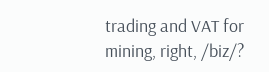trading and VAT for mining, right, /biz/?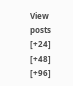View posts [+24] [+48] [+96]